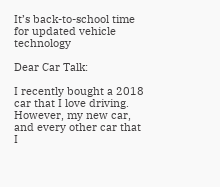It’s back-to-school time for updated vehicle technology

Dear Car Talk:

I recently bought a 2018 car that I love driving. However, my new car, and every other car that I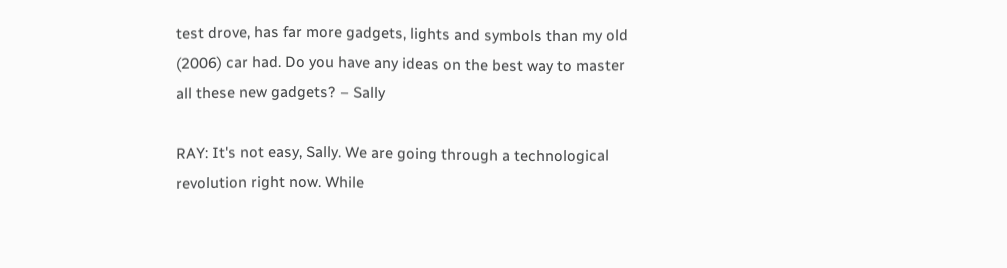test drove, has far more gadgets, lights and symbols than my old (2006) car had. Do you have any ideas on the best way to master all these new gadgets? – Sally

RAY: It's not easy, Sally. We are going through a technological revolution right now. While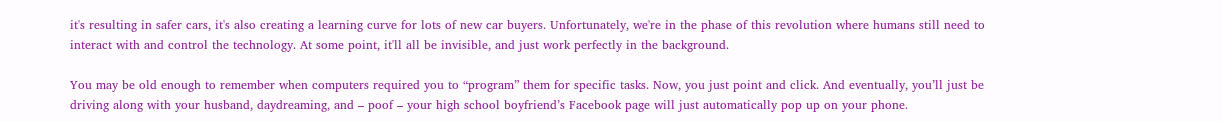it's resulting in safer cars, it's also creating a learning curve for lots of new car buyers. Unfortunately, we're in the phase of this revolution where humans still need to interact with and control the technology. At some point, it'll all be invisible, and just work perfectly in the background.

You may be old enough to remember when computers required you to “program” them for specific tasks. Now, you just point and click. And eventually, you’ll just be driving along with your husband, daydreaming, and – poof – your high school boyfriend’s Facebook page will just automatically pop up on your phone.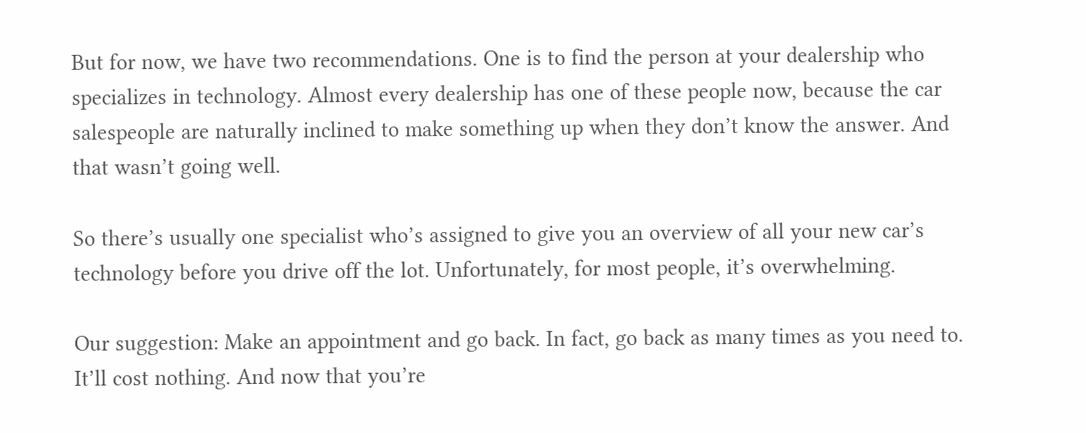But for now, we have two recommendations. One is to find the person at your dealership who specializes in technology. Almost every dealership has one of these people now, because the car salespeople are naturally inclined to make something up when they don’t know the answer. And that wasn’t going well.

So there’s usually one specialist who’s assigned to give you an overview of all your new car’s technology before you drive off the lot. Unfortunately, for most people, it’s overwhelming.

Our suggestion: Make an appointment and go back. In fact, go back as many times as you need to. It’ll cost nothing. And now that you’re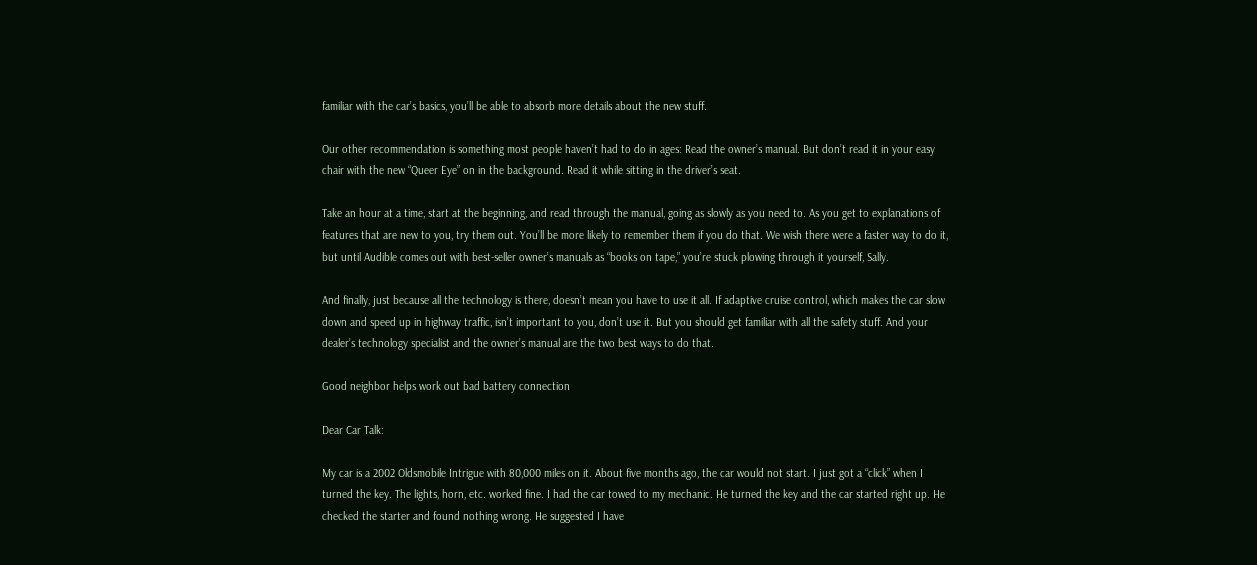familiar with the car’s basics, you’ll be able to absorb more details about the new stuff.

Our other recommendation is something most people haven’t had to do in ages: Read the owner’s manual. But don’t read it in your easy chair with the new “Queer Eye” on in the background. Read it while sitting in the driver’s seat.

Take an hour at a time, start at the beginning, and read through the manual, going as slowly as you need to. As you get to explanations of features that are new to you, try them out. You’ll be more likely to remember them if you do that. We wish there were a faster way to do it, but until Audible comes out with best-seller owner’s manuals as “books on tape,” you’re stuck plowing through it yourself, Sally.

And finally, just because all the technology is there, doesn’t mean you have to use it all. If adaptive cruise control, which makes the car slow down and speed up in highway traffic, isn’t important to you, don’t use it. But you should get familiar with all the safety stuff. And your dealer’s technology specialist and the owner’s manual are the two best ways to do that.

Good neighbor helps work out bad battery connection

Dear Car Talk:

My car is a 2002 Oldsmobile Intrigue with 80,000 miles on it. About five months ago, the car would not start. I just got a “click” when I turned the key. The lights, horn, etc. worked fine. I had the car towed to my mechanic. He turned the key and the car started right up. He checked the starter and found nothing wrong. He suggested I have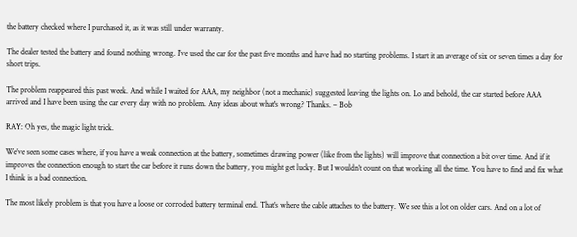the battery checked where I purchased it, as it was still under warranty.

The dealer tested the battery and found nothing wrong. I’ve used the car for the past five months and have had no starting problems. I start it an average of six or seven times a day for short trips.

The problem reappeared this past week. And while I waited for AAA, my neighbor (not a mechanic) suggested leaving the lights on. Lo and behold, the car started before AAA arrived and I have been using the car every day with no problem. Any ideas about what's wrong? Thanks. – Bob

RAY: Oh yes, the magic light trick.

We’ve seen some cases where, if you have a weak connection at the battery, sometimes drawing power (like from the lights) will improve that connection a bit over time. And if it improves the connection enough to start the car before it runs down the battery, you might get lucky. But I wouldn’t count on that working all the time. You have to find and fix what I think is a bad connection.

The most likely problem is that you have a loose or corroded battery terminal end. That’s where the cable attaches to the battery. We see this a lot on older cars. And on a lot of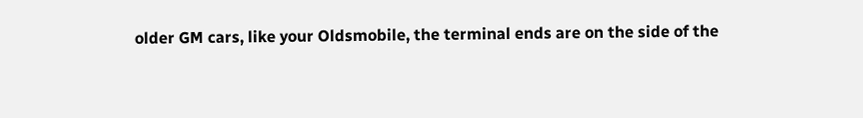older GM cars, like your Oldsmobile, the terminal ends are on the side of the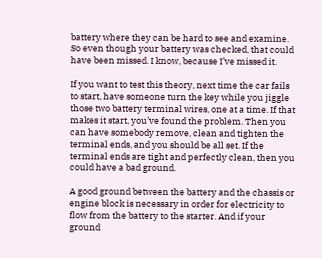battery where they can be hard to see and examine. So even though your battery was checked, that could have been missed. I know, because I’ve missed it.

If you want to test this theory, next time the car fails to start, have someone turn the key while you jiggle those two battery terminal wires, one at a time. If that makes it start, you’ve found the problem. Then you can have somebody remove, clean and tighten the terminal ends, and you should be all set. If the terminal ends are tight and perfectly clean, then you could have a bad ground.

A good ground between the battery and the chassis or engine block is necessary in order for electricity to flow from the battery to the starter. And if your ground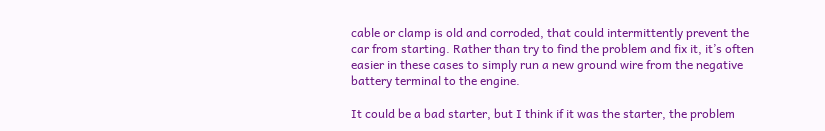cable or clamp is old and corroded, that could intermittently prevent the car from starting. Rather than try to find the problem and fix it, it’s often easier in these cases to simply run a new ground wire from the negative battery terminal to the engine.

It could be a bad starter, but I think if it was the starter, the problem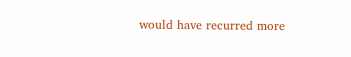would have recurred more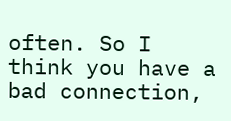often. So I think you have a bad connection,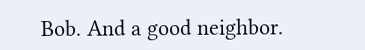Bob. And a good neighbor.